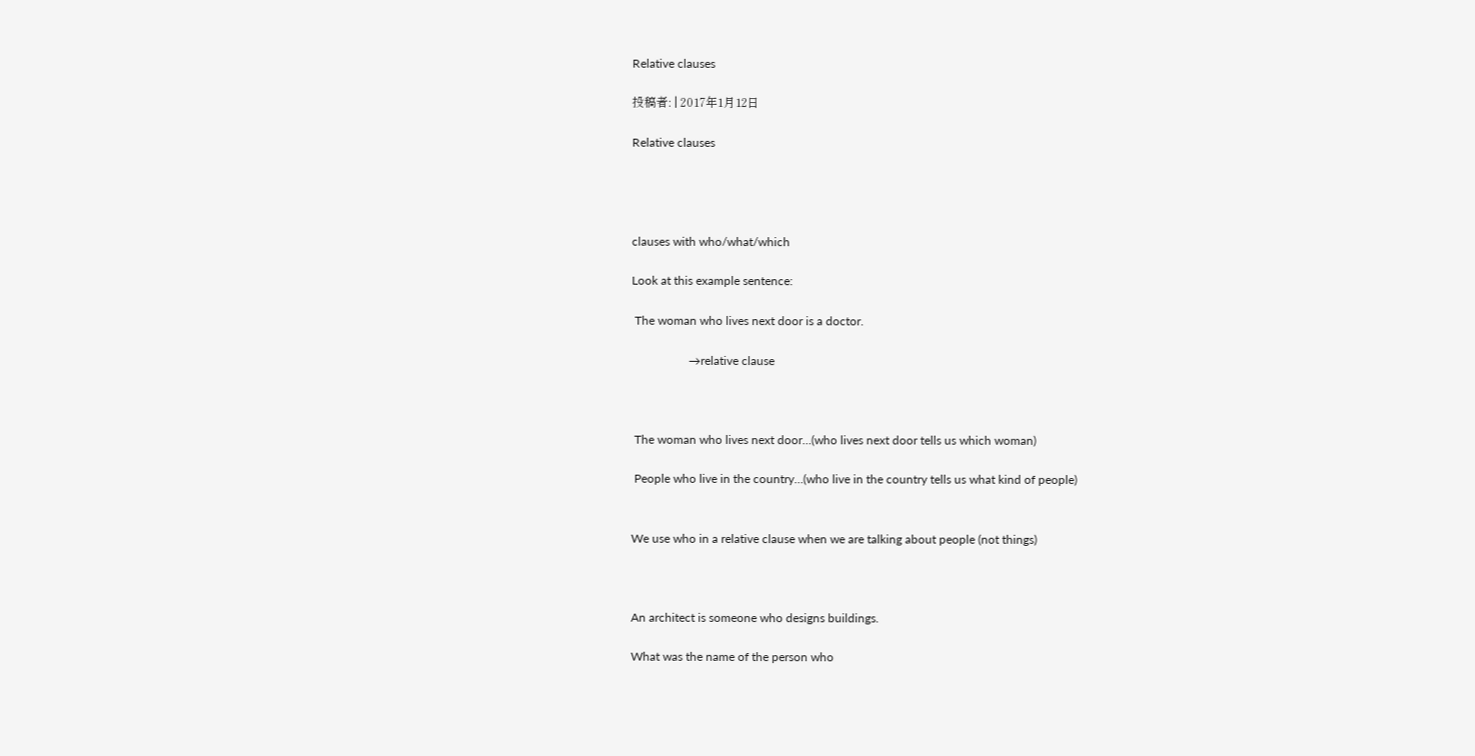Relative clauses

投稿者: | 2017年1月12日

Relative clauses




clauses with who/what/which

Look at this example sentence:

 The woman who lives next door is a doctor.

                   →relative clause



 The woman who lives next door…(who lives next door tells us which woman)

 People who live in the country…(who live in the country tells us what kind of people)


We use who in a relative clause when we are talking about people (not things)



An architect is someone who designs buildings.

What was the name of the person who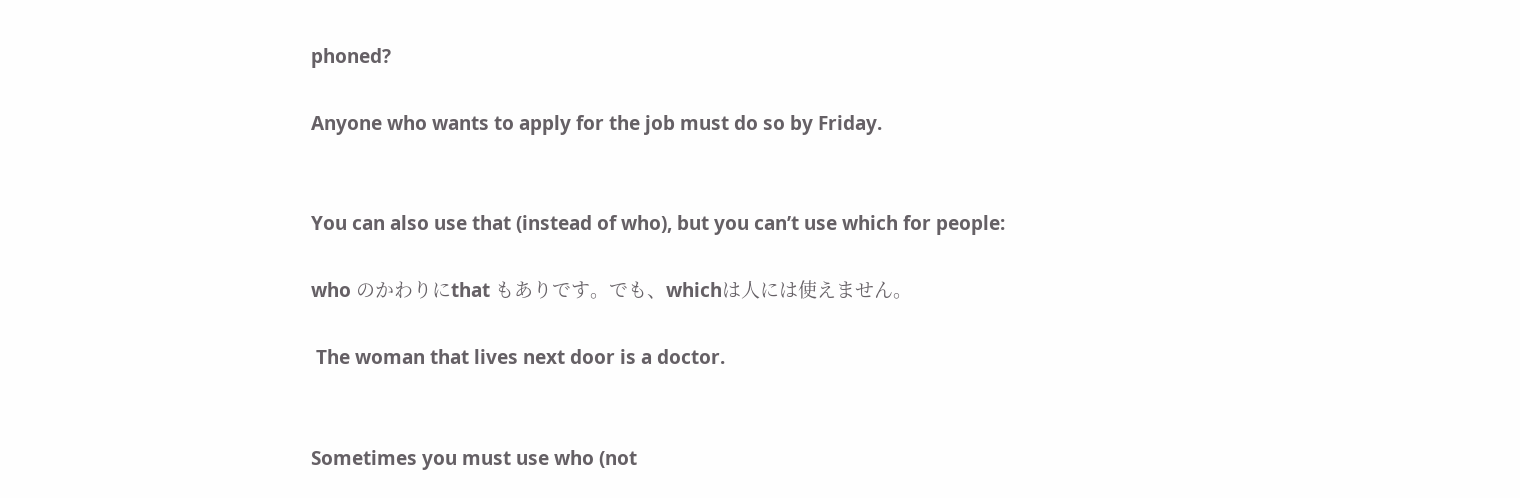phoned?

Anyone who wants to apply for the job must do so by Friday.


You can also use that (instead of who), but you can’t use which for people:

who のかわりにthat もありです。でも、whichは人には使えません。

 The woman that lives next door is a doctor.


Sometimes you must use who (not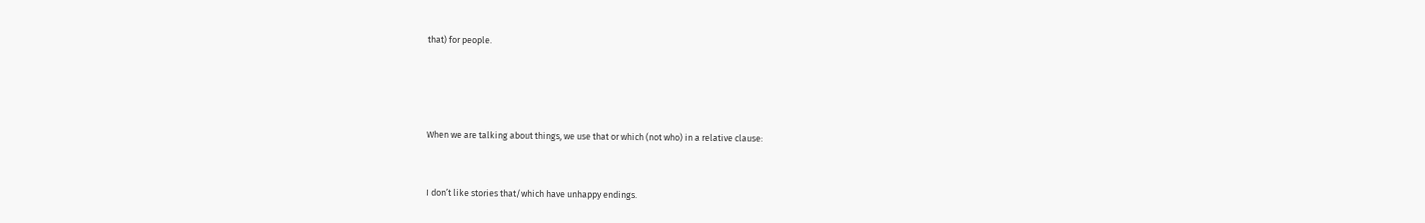that) for people.




When we are talking about things, we use that or which (not who) in a relative clause:


I don’t like stories that/which have unhappy endings.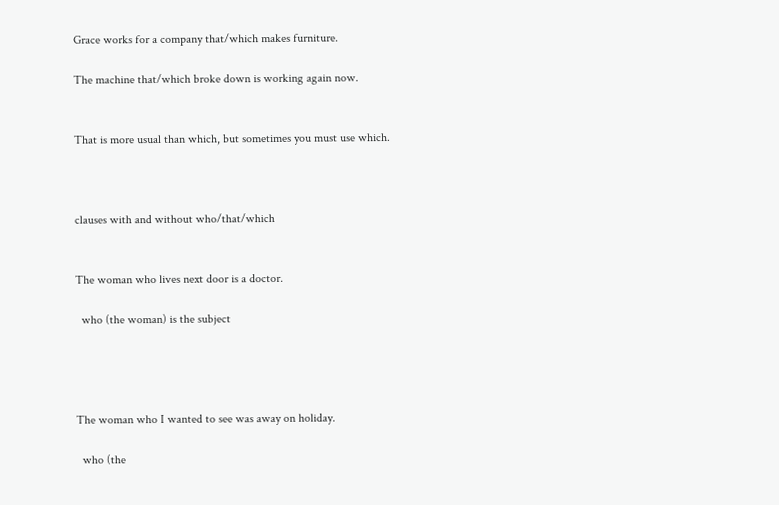Grace works for a company that/which makes furniture.

The machine that/which broke down is working again now.


That is more usual than which, but sometimes you must use which.



clauses with and without who/that/which


The woman who lives next door is a doctor.

  who (the woman) is the subject




The woman who I wanted to see was away on holiday.

  who (the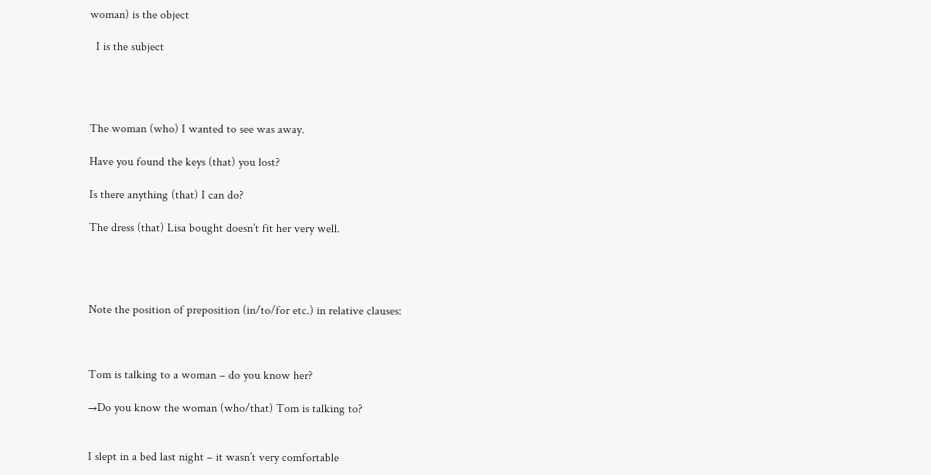woman) is the object

  I is the subject




The woman (who) I wanted to see was away.

Have you found the keys (that) you lost?

Is there anything (that) I can do?

The dress (that) Lisa bought doesn’t fit her very well.




Note the position of preposition (in/to/for etc.) in relative clauses:



Tom is talking to a woman – do you know her?

→Do you know the woman (who/that) Tom is talking to?


I slept in a bed last night – it wasn’t very comfortable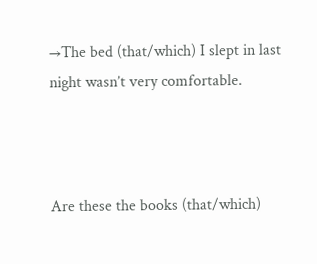→The bed (that/which) I slept in last night wasn’t very comfortable.



Are these the books (that/which)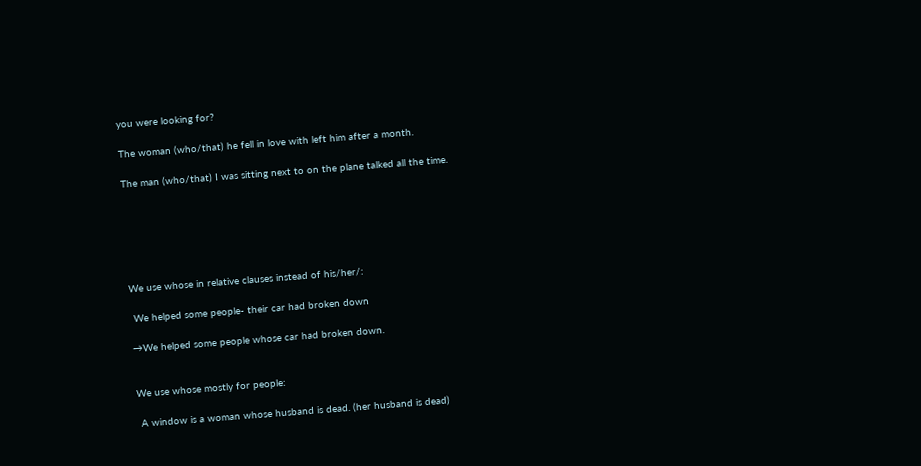you were looking for?

The woman (who/that) he fell in love with left him after a month.

The man (who/that) I was sitting next to on the plane talked all the time.






We use whose in relative clauses instead of his/her/:

 We helped some people- their car had broken down

→We helped some people whose car had broken down.


We use whose mostly for people:

 A window is a woman whose husband is dead. (her husband is dead)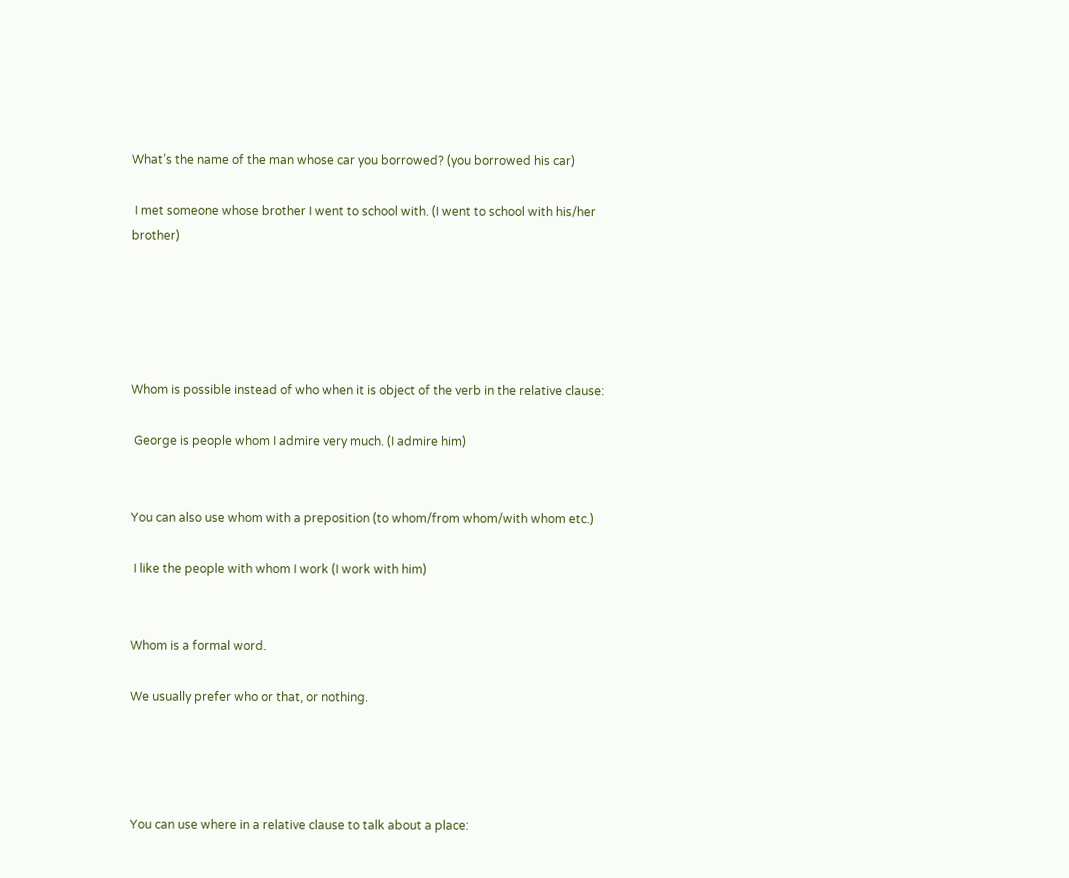What’s the name of the man whose car you borrowed? (you borrowed his car)

 I met someone whose brother I went to school with. (I went to school with his/her brother)





Whom is possible instead of who when it is object of the verb in the relative clause:

 George is people whom I admire very much. (I admire him)


You can also use whom with a preposition (to whom/from whom/with whom etc.)

 I like the people with whom I work (I work with him)


Whom is a formal word.

We usually prefer who or that, or nothing.




You can use where in a relative clause to talk about a place: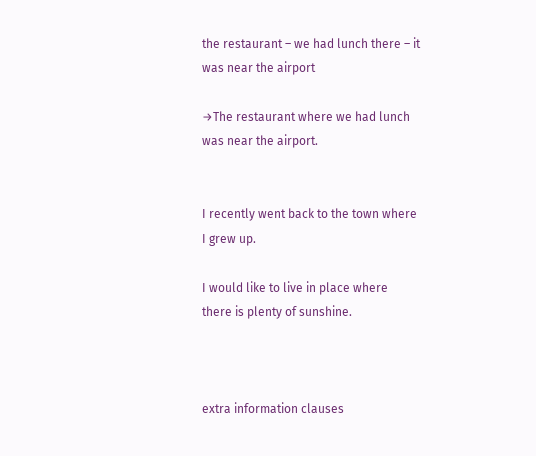the restaurant – we had lunch there – it was near the airport

→The restaurant where we had lunch was near the airport.


I recently went back to the town where I grew up.

I would like to live in place where there is plenty of sunshine.



extra information clauses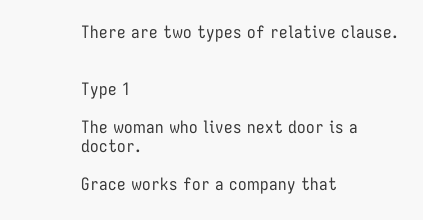There are two types of relative clause.


Type 1

The woman who lives next door is a doctor.

Grace works for a company that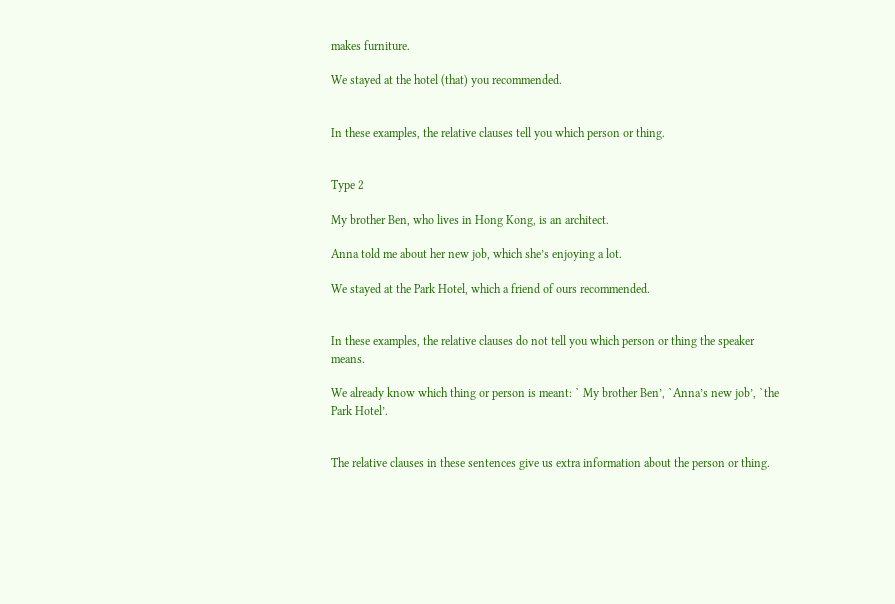makes furniture.

We stayed at the hotel (that) you recommended.


In these examples, the relative clauses tell you which person or thing.


Type 2

My brother Ben, who lives in Hong Kong, is an architect.

Anna told me about her new job, which she’s enjoying a lot.

We stayed at the Park Hotel, which a friend of ours recommended.


In these examples, the relative clauses do not tell you which person or thing the speaker means.

We already know which thing or person is meant: ` My brother Ben’, `Anna’s new job’, `the Park Hotel’.


The relative clauses in these sentences give us extra information about the person or thing.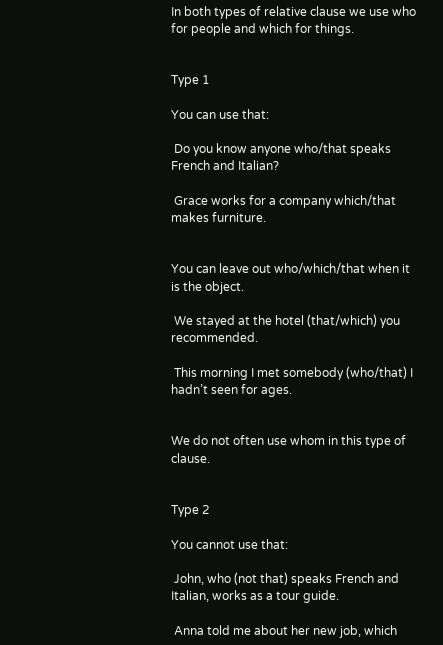In both types of relative clause we use who for people and which for things.


Type 1

You can use that:

 Do you know anyone who/that speaks French and Italian?

 Grace works for a company which/that makes furniture.


You can leave out who/which/that when it is the object.

 We stayed at the hotel (that/which) you recommended.

 This morning I met somebody (who/that) I hadn’t seen for ages.


We do not often use whom in this type of clause.


Type 2

You cannot use that:

 John, who (not that) speaks French and Italian, works as a tour guide.

 Anna told me about her new job, which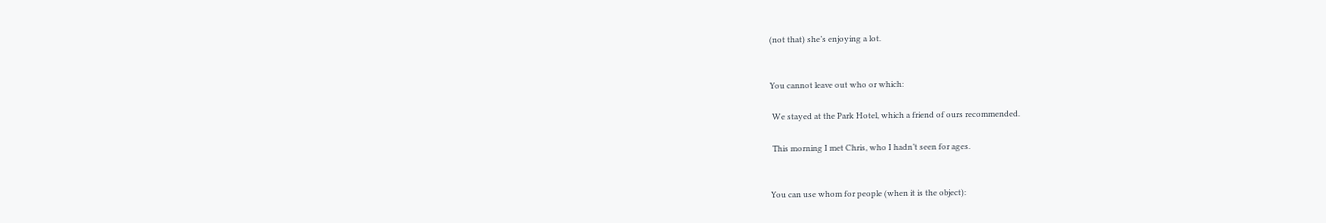(not that) she’s enjoying a lot.


You cannot leave out who or which:

 We stayed at the Park Hotel, which a friend of ours recommended.

 This morning I met Chris, who I hadn’t seen for ages.


You can use whom for people (when it is the object):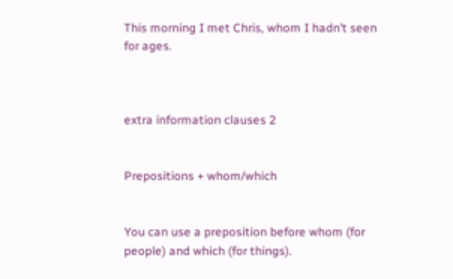This morning I met Chris, whom I hadn’t seen for ages.



extra information clauses 2


Prepositions + whom/which


You can use a preposition before whom (for people) and which (for things).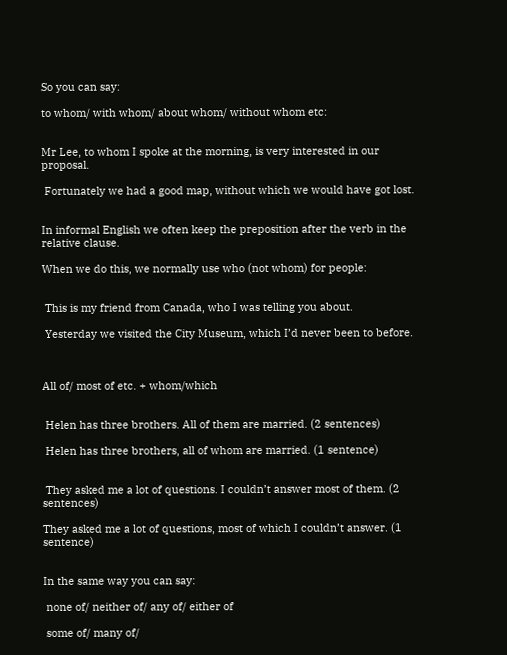So you can say:

to whom/ with whom/ about whom/ without whom etc:


Mr Lee, to whom I spoke at the morning, is very interested in our proposal.

 Fortunately we had a good map, without which we would have got lost.


In informal English we often keep the preposition after the verb in the relative clause.

When we do this, we normally use who (not whom) for people:


 This is my friend from Canada, who I was telling you about.

 Yesterday we visited the City Museum, which I’d never been to before.



All of/ most of etc. + whom/which


 Helen has three brothers. All of them are married. (2 sentences)

 Helen has three brothers, all of whom are married. (1 sentence)


 They asked me a lot of questions. I couldn’t answer most of them. (2 sentences)

They asked me a lot of questions, most of which I couldn’t answer. (1 sentence)


In the same way you can say:

 none of/ neither of/ any of/ either of

 some of/ many of/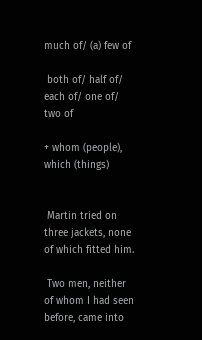much of/ (a) few of

 both of/ half of/ each of/ one of/ two of

+ whom (people), which (things)


 Martin tried on three jackets, none of which fitted him.

 Two men, neither of whom I had seen before, came into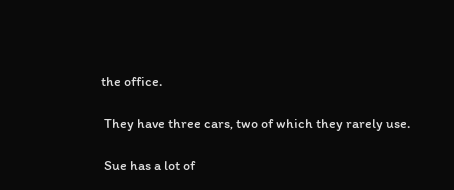the office.

 They have three cars, two of which they rarely use.

 Sue has a lot of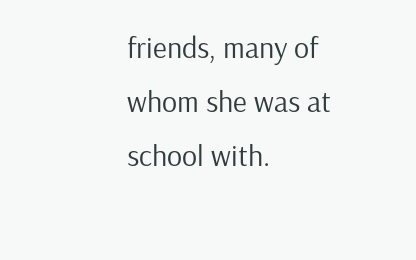friends, many of whom she was at school with.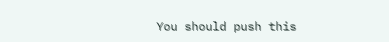You should push this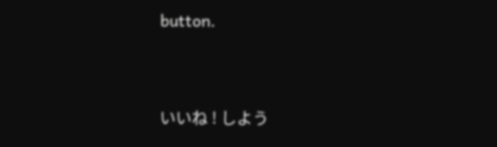button.


いいね ! しよう